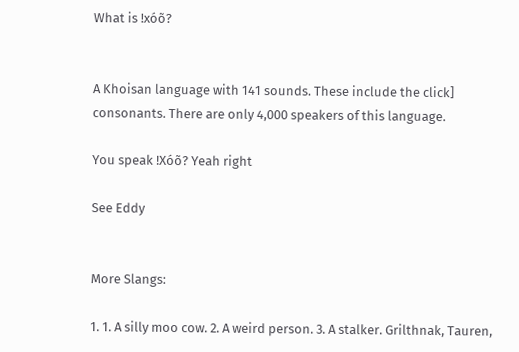What is !xóõ?


A Khoisan language with 141 sounds. These include the click] consonants. There are only 4,000 speakers of this language.

You speak !Xóõ? Yeah right

See Eddy


More Slangs:

1. 1. A silly moo cow. 2. A weird person. 3. A stalker. Grilthnak, Tauren,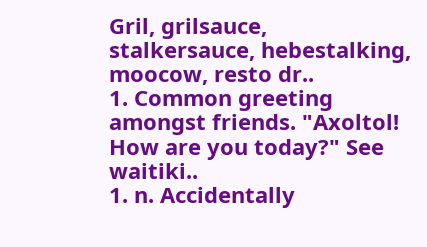Gril, grilsauce, stalkersauce, hebestalking, moocow, resto dr..
1. Common greeting amongst friends. "Axoltol! How are you today?" See waitiki..
1. n. Accidentally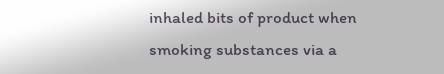inhaled bits of product when smoking substances via a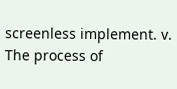screenless implement. v. The process of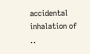accidental inhalation of ..